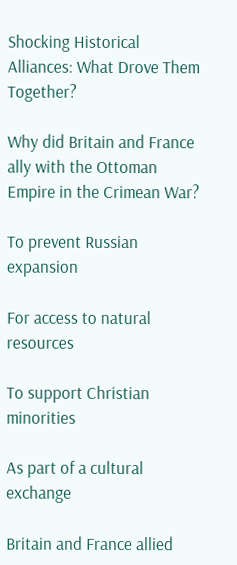Shocking Historical Alliances: What Drove Them Together?

Why did Britain and France ally with the Ottoman Empire in the Crimean War?

To prevent Russian expansion

For access to natural resources

To support Christian minorities

As part of a cultural exchange

Britain and France allied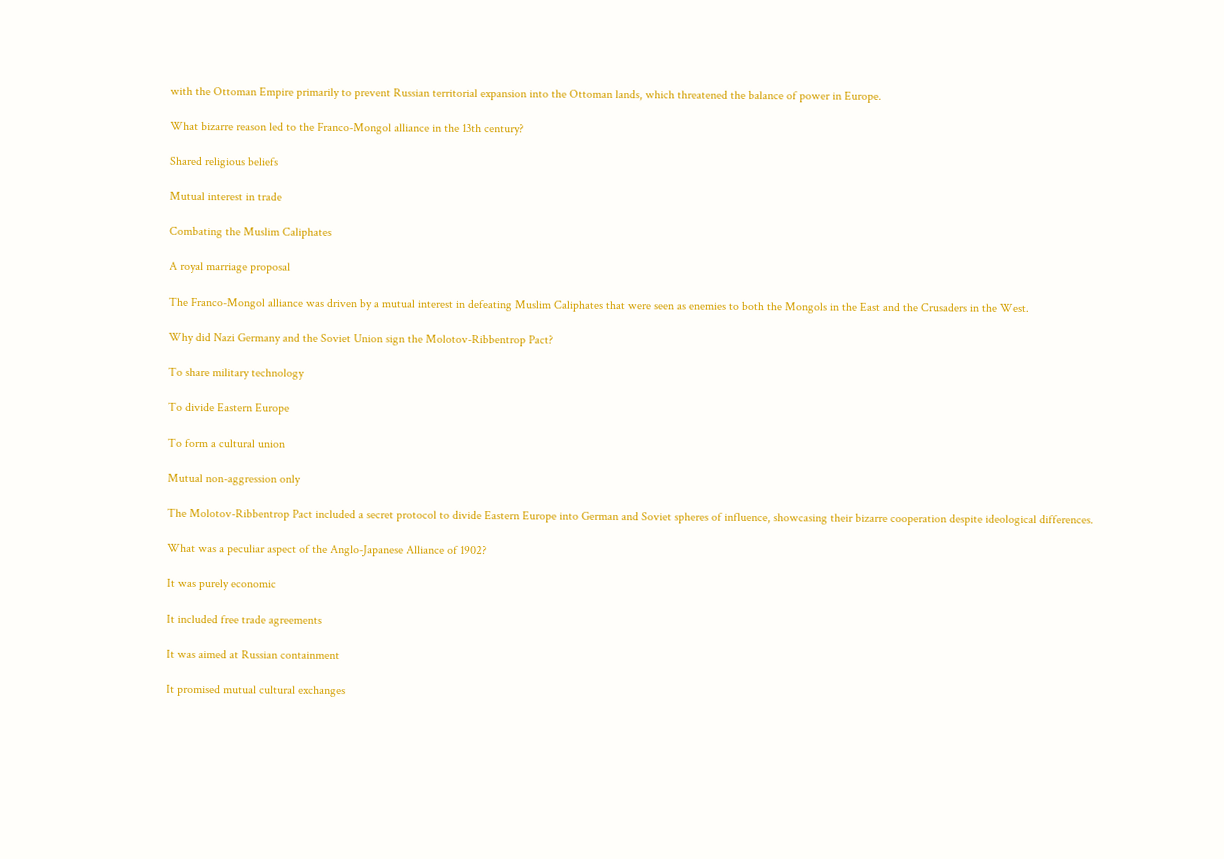with the Ottoman Empire primarily to prevent Russian territorial expansion into the Ottoman lands, which threatened the balance of power in Europe.

What bizarre reason led to the Franco-Mongol alliance in the 13th century?

Shared religious beliefs

Mutual interest in trade

Combating the Muslim Caliphates

A royal marriage proposal

The Franco-Mongol alliance was driven by a mutual interest in defeating Muslim Caliphates that were seen as enemies to both the Mongols in the East and the Crusaders in the West.

Why did Nazi Germany and the Soviet Union sign the Molotov-Ribbentrop Pact?

To share military technology

To divide Eastern Europe

To form a cultural union

Mutual non-aggression only

The Molotov-Ribbentrop Pact included a secret protocol to divide Eastern Europe into German and Soviet spheres of influence, showcasing their bizarre cooperation despite ideological differences.

What was a peculiar aspect of the Anglo-Japanese Alliance of 1902?

It was purely economic

It included free trade agreements

It was aimed at Russian containment

It promised mutual cultural exchanges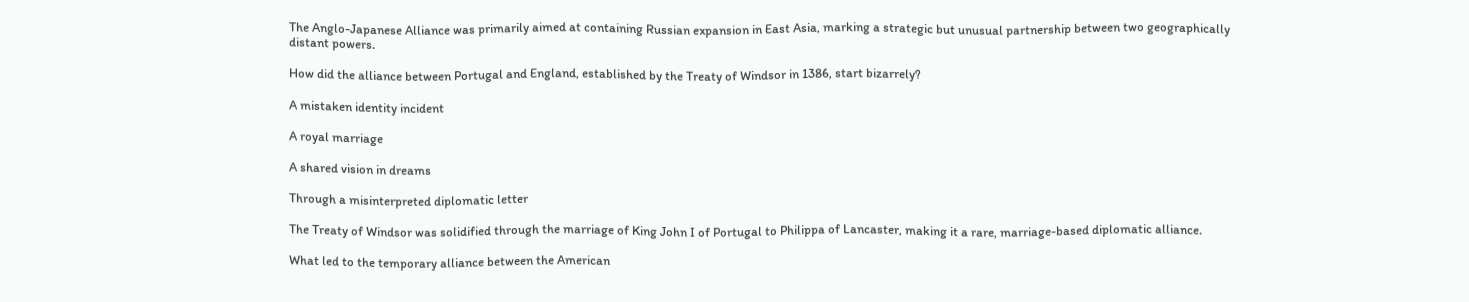The Anglo-Japanese Alliance was primarily aimed at containing Russian expansion in East Asia, marking a strategic but unusual partnership between two geographically distant powers.

How did the alliance between Portugal and England, established by the Treaty of Windsor in 1386, start bizarrely?

A mistaken identity incident

A royal marriage

A shared vision in dreams

Through a misinterpreted diplomatic letter

The Treaty of Windsor was solidified through the marriage of King John I of Portugal to Philippa of Lancaster, making it a rare, marriage-based diplomatic alliance.

What led to the temporary alliance between the American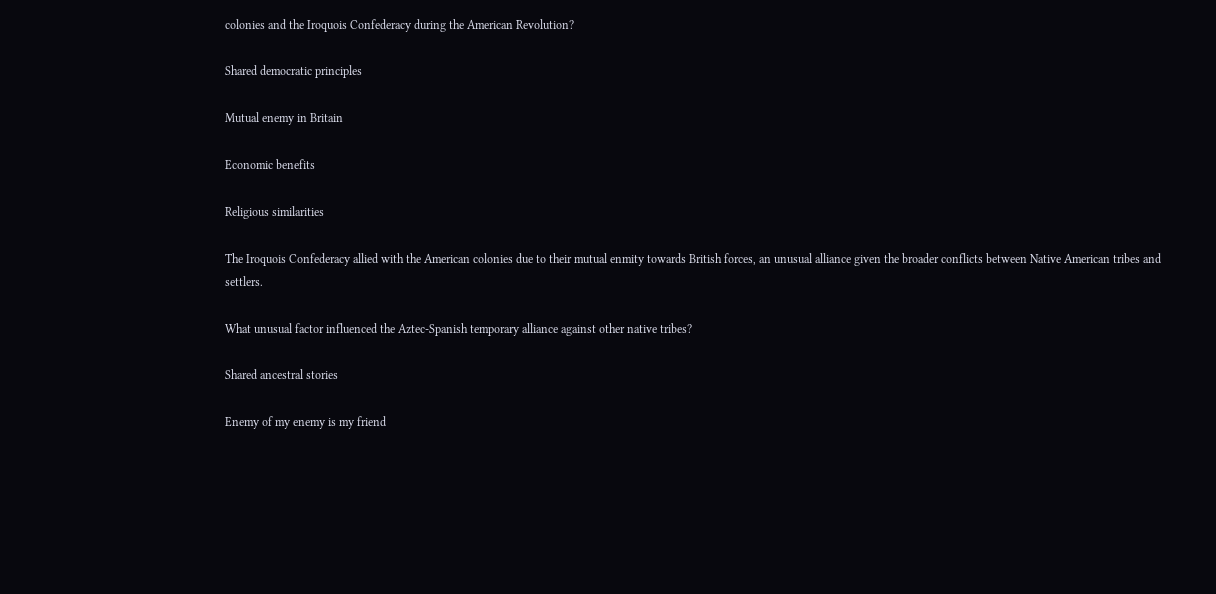colonies and the Iroquois Confederacy during the American Revolution?

Shared democratic principles

Mutual enemy in Britain

Economic benefits

Religious similarities

The Iroquois Confederacy allied with the American colonies due to their mutual enmity towards British forces, an unusual alliance given the broader conflicts between Native American tribes and settlers.

What unusual factor influenced the Aztec-Spanish temporary alliance against other native tribes?

Shared ancestral stories

Enemy of my enemy is my friend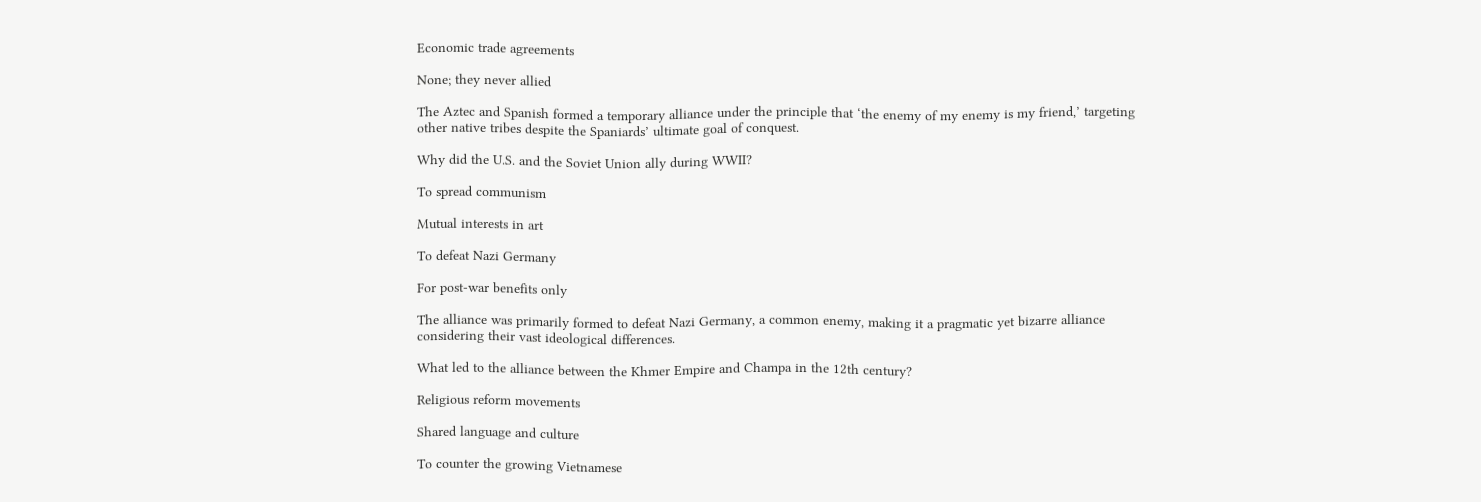Economic trade agreements

None; they never allied

The Aztec and Spanish formed a temporary alliance under the principle that ‘the enemy of my enemy is my friend,’ targeting other native tribes despite the Spaniards’ ultimate goal of conquest.

Why did the U.S. and the Soviet Union ally during WWII?

To spread communism

Mutual interests in art

To defeat Nazi Germany

For post-war benefits only

The alliance was primarily formed to defeat Nazi Germany, a common enemy, making it a pragmatic yet bizarre alliance considering their vast ideological differences.

What led to the alliance between the Khmer Empire and Champa in the 12th century?

Religious reform movements

Shared language and culture

To counter the growing Vietnamese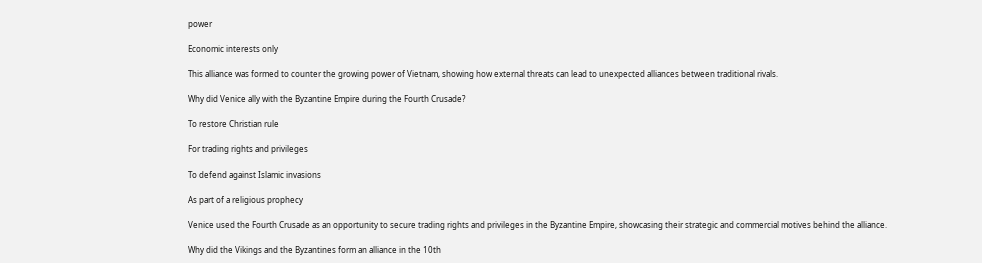power

Economic interests only

This alliance was formed to counter the growing power of Vietnam, showing how external threats can lead to unexpected alliances between traditional rivals.

Why did Venice ally with the Byzantine Empire during the Fourth Crusade?

To restore Christian rule

For trading rights and privileges

To defend against Islamic invasions

As part of a religious prophecy

Venice used the Fourth Crusade as an opportunity to secure trading rights and privileges in the Byzantine Empire, showcasing their strategic and commercial motives behind the alliance.

Why did the Vikings and the Byzantines form an alliance in the 10th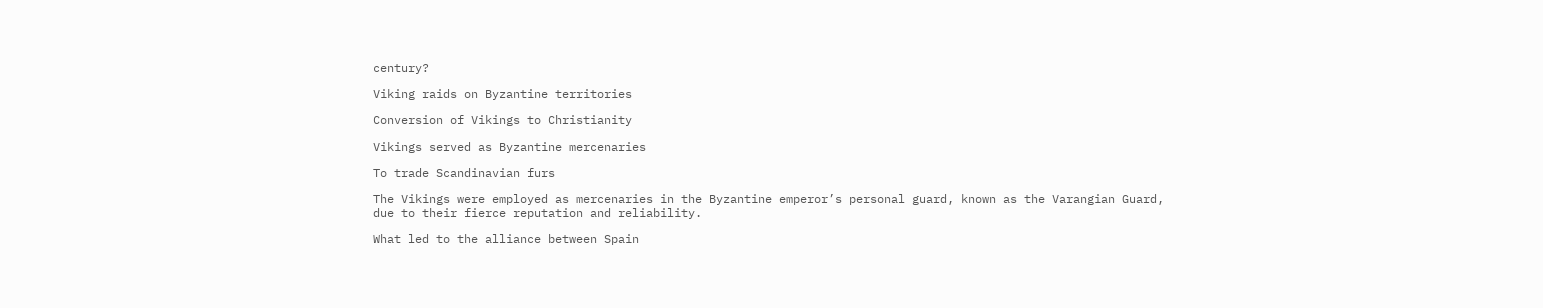century?

Viking raids on Byzantine territories

Conversion of Vikings to Christianity

Vikings served as Byzantine mercenaries

To trade Scandinavian furs

The Vikings were employed as mercenaries in the Byzantine emperor’s personal guard, known as the Varangian Guard, due to their fierce reputation and reliability.

What led to the alliance between Spain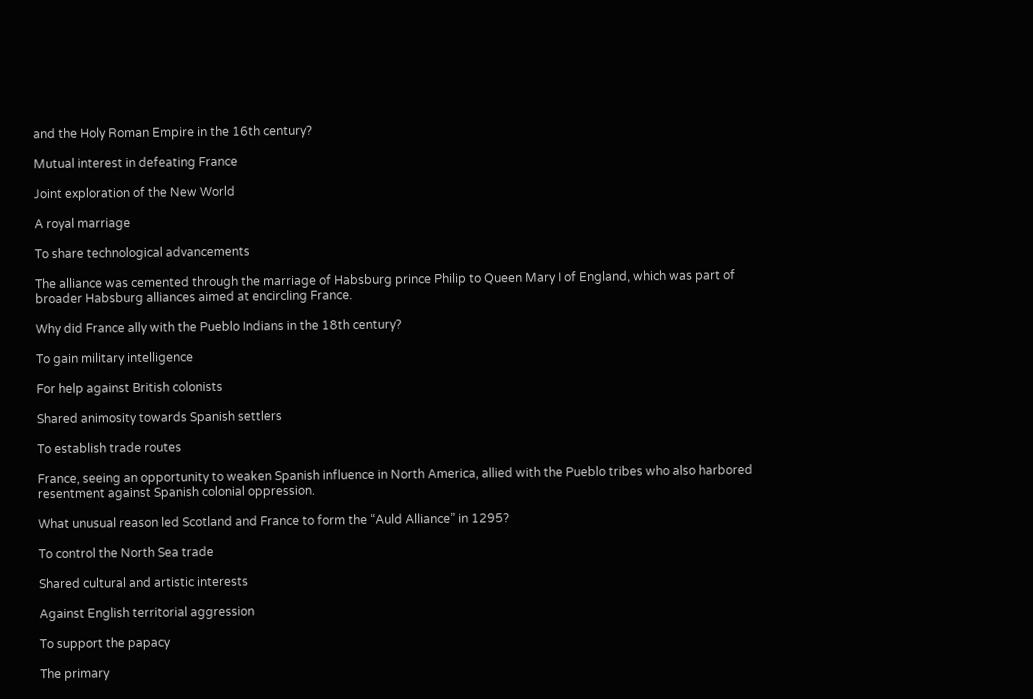and the Holy Roman Empire in the 16th century?

Mutual interest in defeating France

Joint exploration of the New World

A royal marriage

To share technological advancements

The alliance was cemented through the marriage of Habsburg prince Philip to Queen Mary I of England, which was part of broader Habsburg alliances aimed at encircling France.

Why did France ally with the Pueblo Indians in the 18th century?

To gain military intelligence

For help against British colonists

Shared animosity towards Spanish settlers

To establish trade routes

France, seeing an opportunity to weaken Spanish influence in North America, allied with the Pueblo tribes who also harbored resentment against Spanish colonial oppression.

What unusual reason led Scotland and France to form the “Auld Alliance” in 1295?

To control the North Sea trade

Shared cultural and artistic interests

Against English territorial aggression

To support the papacy

The primary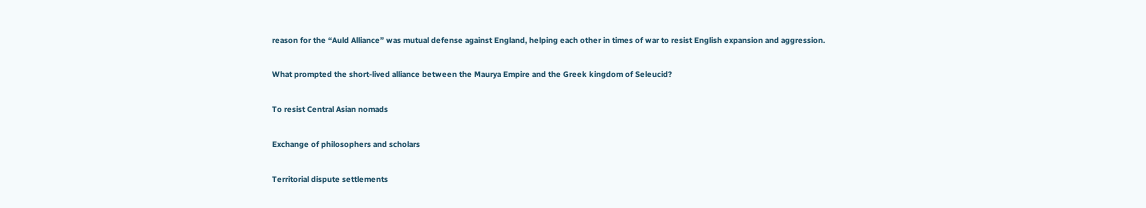reason for the “Auld Alliance” was mutual defense against England, helping each other in times of war to resist English expansion and aggression.

What prompted the short-lived alliance between the Maurya Empire and the Greek kingdom of Seleucid?

To resist Central Asian nomads

Exchange of philosophers and scholars

Territorial dispute settlements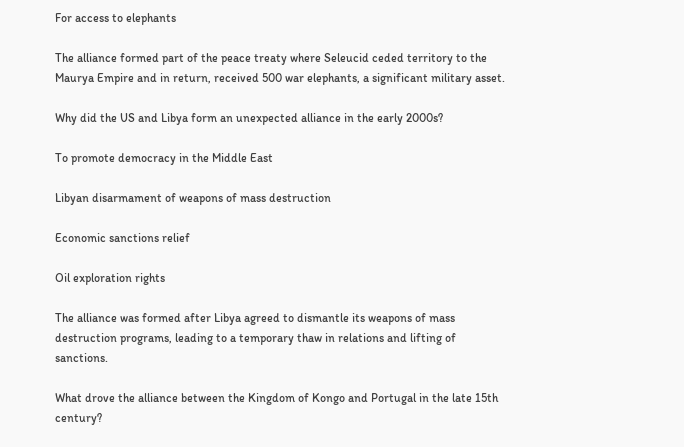For access to elephants

The alliance formed part of the peace treaty where Seleucid ceded territory to the Maurya Empire and in return, received 500 war elephants, a significant military asset.

Why did the US and Libya form an unexpected alliance in the early 2000s?

To promote democracy in the Middle East

Libyan disarmament of weapons of mass destruction

Economic sanctions relief

Oil exploration rights

The alliance was formed after Libya agreed to dismantle its weapons of mass destruction programs, leading to a temporary thaw in relations and lifting of sanctions.

What drove the alliance between the Kingdom of Kongo and Portugal in the late 15th century?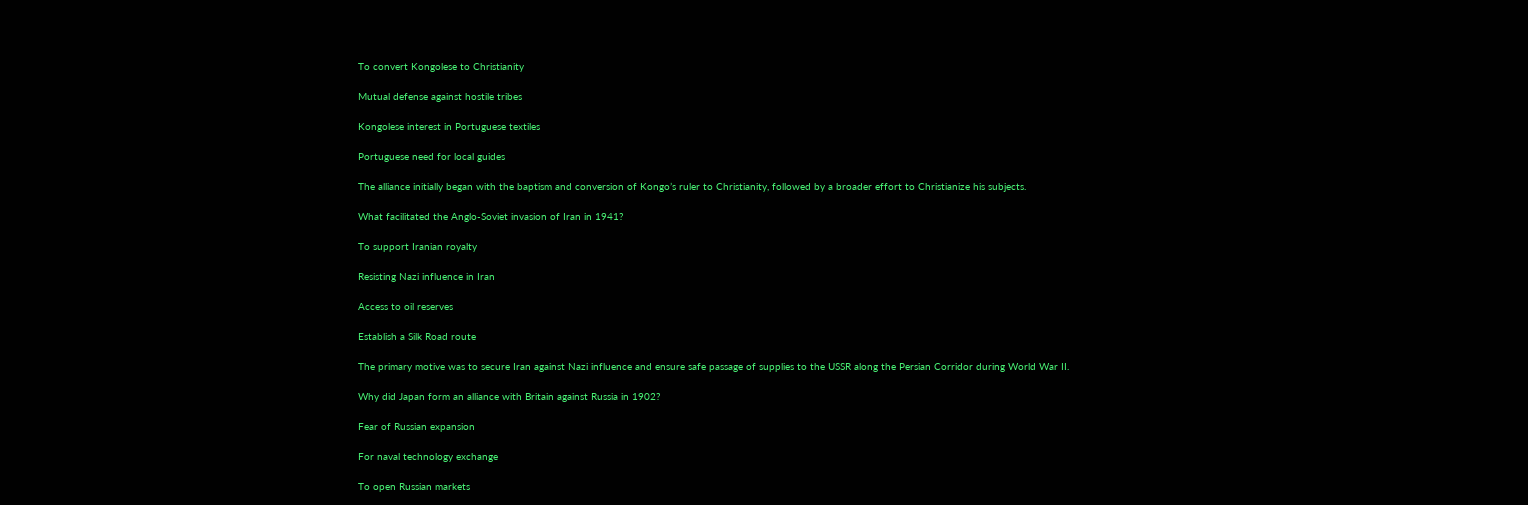To convert Kongolese to Christianity

Mutual defense against hostile tribes

Kongolese interest in Portuguese textiles

Portuguese need for local guides

The alliance initially began with the baptism and conversion of Kongo’s ruler to Christianity, followed by a broader effort to Christianize his subjects.

What facilitated the Anglo-Soviet invasion of Iran in 1941?

To support Iranian royalty

Resisting Nazi influence in Iran

Access to oil reserves

Establish a Silk Road route

The primary motive was to secure Iran against Nazi influence and ensure safe passage of supplies to the USSR along the Persian Corridor during World War II.

Why did Japan form an alliance with Britain against Russia in 1902?

Fear of Russian expansion

For naval technology exchange

To open Russian markets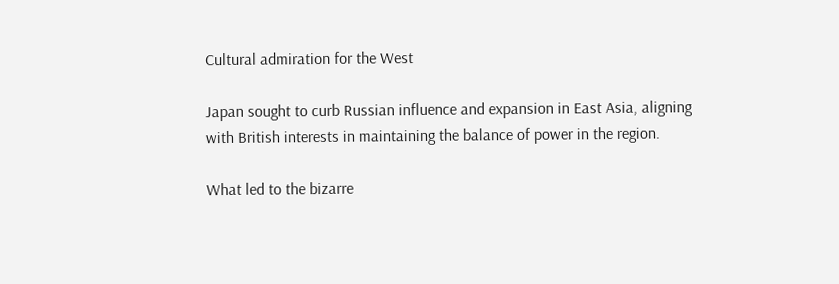Cultural admiration for the West

Japan sought to curb Russian influence and expansion in East Asia, aligning with British interests in maintaining the balance of power in the region.

What led to the bizarre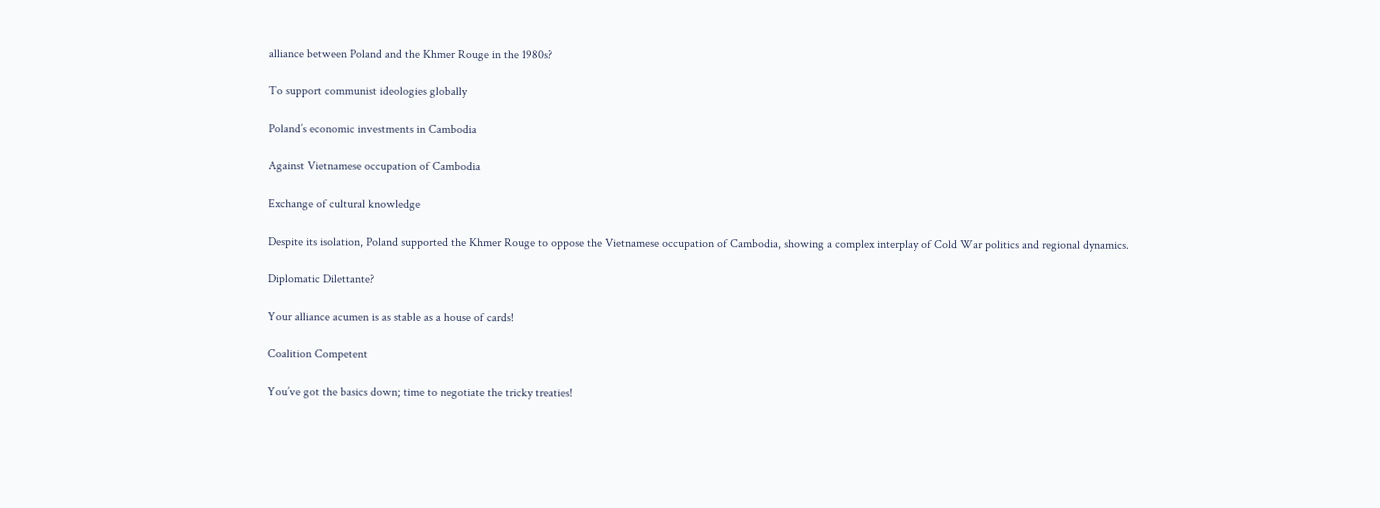alliance between Poland and the Khmer Rouge in the 1980s?

To support communist ideologies globally

Poland’s economic investments in Cambodia

Against Vietnamese occupation of Cambodia

Exchange of cultural knowledge

Despite its isolation, Poland supported the Khmer Rouge to oppose the Vietnamese occupation of Cambodia, showing a complex interplay of Cold War politics and regional dynamics.

Diplomatic Dilettante?

Your alliance acumen is as stable as a house of cards!

Coalition Competent

You’ve got the basics down; time to negotiate the tricky treaties!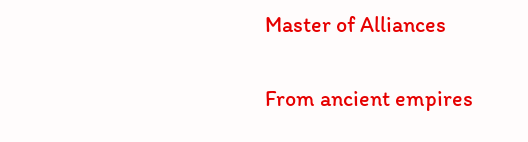Master of Alliances

From ancient empires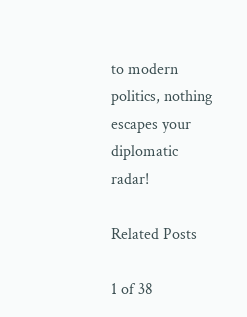to modern politics, nothing escapes your diplomatic radar!

Related Posts

1 of 38